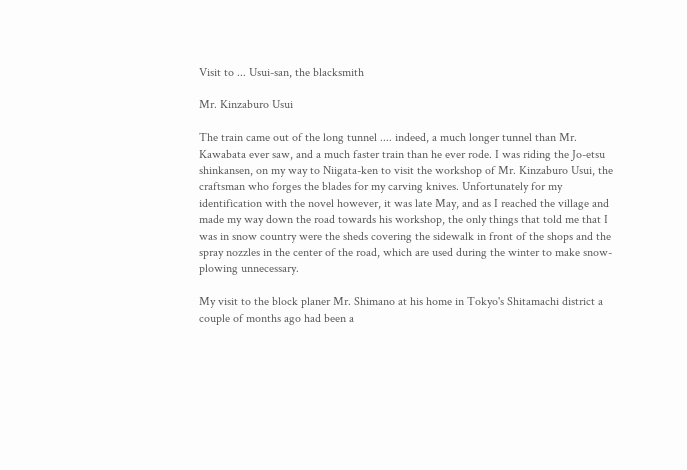Visit to ... Usui-san, the blacksmith

Mr. Kinzaburo Usui

The train came out of the long tunnel .... indeed, a much longer tunnel than Mr. Kawabata ever saw, and a much faster train than he ever rode. I was riding the Jo-etsu shinkansen, on my way to Niigata-ken to visit the workshop of Mr. Kinzaburo Usui, the craftsman who forges the blades for my carving knives. Unfortunately for my identification with the novel however, it was late May, and as I reached the village and made my way down the road towards his workshop, the only things that told me that I was in snow country were the sheds covering the sidewalk in front of the shops and the spray nozzles in the center of the road, which are used during the winter to make snow-plowing unnecessary.

My visit to the block planer Mr. Shimano at his home in Tokyo's Shitamachi district a couple of months ago had been a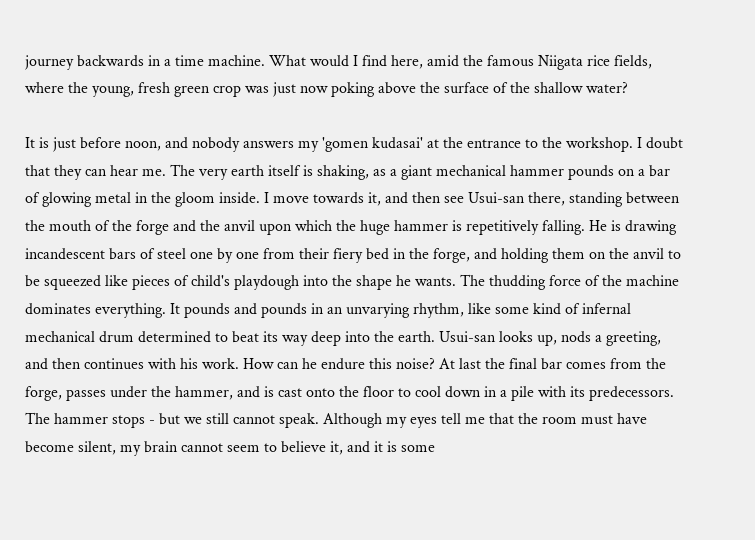journey backwards in a time machine. What would I find here, amid the famous Niigata rice fields, where the young, fresh green crop was just now poking above the surface of the shallow water?

It is just before noon, and nobody answers my 'gomen kudasai' at the entrance to the workshop. I doubt that they can hear me. The very earth itself is shaking, as a giant mechanical hammer pounds on a bar of glowing metal in the gloom inside. I move towards it, and then see Usui-san there, standing between the mouth of the forge and the anvil upon which the huge hammer is repetitively falling. He is drawing incandescent bars of steel one by one from their fiery bed in the forge, and holding them on the anvil to be squeezed like pieces of child's playdough into the shape he wants. The thudding force of the machine dominates everything. It pounds and pounds in an unvarying rhythm, like some kind of infernal mechanical drum determined to beat its way deep into the earth. Usui-san looks up, nods a greeting, and then continues with his work. How can he endure this noise? At last the final bar comes from the forge, passes under the hammer, and is cast onto the floor to cool down in a pile with its predecessors. The hammer stops - but we still cannot speak. Although my eyes tell me that the room must have become silent, my brain cannot seem to believe it, and it is some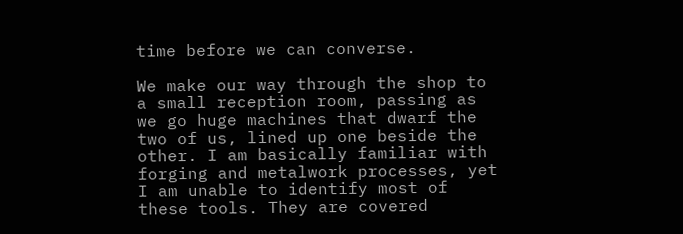time before we can converse.

We make our way through the shop to a small reception room, passing as we go huge machines that dwarf the two of us, lined up one beside the other. I am basically familiar with forging and metalwork processes, yet I am unable to identify most of these tools. They are covered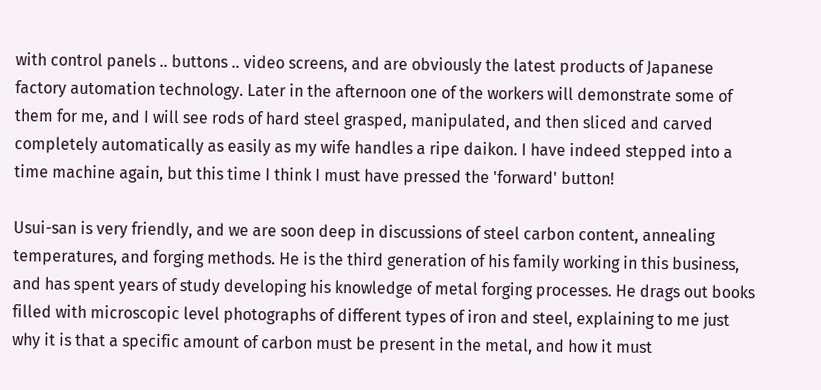with control panels .. buttons .. video screens, and are obviously the latest products of Japanese factory automation technology. Later in the afternoon one of the workers will demonstrate some of them for me, and I will see rods of hard steel grasped, manipulated, and then sliced and carved completely automatically as easily as my wife handles a ripe daikon. I have indeed stepped into a time machine again, but this time I think I must have pressed the 'forward' button!

Usui-san is very friendly, and we are soon deep in discussions of steel carbon content, annealing temperatures, and forging methods. He is the third generation of his family working in this business, and has spent years of study developing his knowledge of metal forging processes. He drags out books filled with microscopic level photographs of different types of iron and steel, explaining to me just why it is that a specific amount of carbon must be present in the metal, and how it must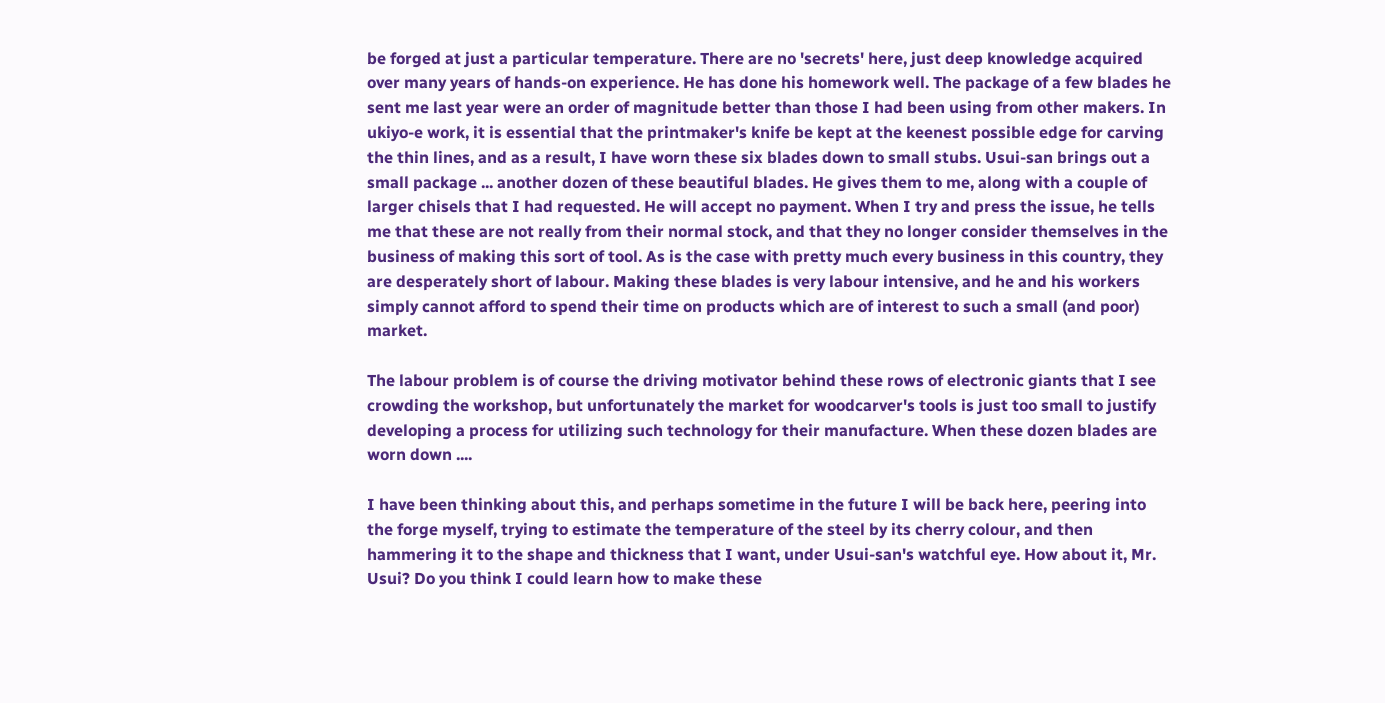be forged at just a particular temperature. There are no 'secrets' here, just deep knowledge acquired over many years of hands-on experience. He has done his homework well. The package of a few blades he sent me last year were an order of magnitude better than those I had been using from other makers. In ukiyo-e work, it is essential that the printmaker's knife be kept at the keenest possible edge for carving the thin lines, and as a result, I have worn these six blades down to small stubs. Usui-san brings out a small package ... another dozen of these beautiful blades. He gives them to me, along with a couple of larger chisels that I had requested. He will accept no payment. When I try and press the issue, he tells me that these are not really from their normal stock, and that they no longer consider themselves in the business of making this sort of tool. As is the case with pretty much every business in this country, they are desperately short of labour. Making these blades is very labour intensive, and he and his workers simply cannot afford to spend their time on products which are of interest to such a small (and poor) market.

The labour problem is of course the driving motivator behind these rows of electronic giants that I see crowding the workshop, but unfortunately the market for woodcarver's tools is just too small to justify developing a process for utilizing such technology for their manufacture. When these dozen blades are worn down ....

I have been thinking about this, and perhaps sometime in the future I will be back here, peering into the forge myself, trying to estimate the temperature of the steel by its cherry colour, and then hammering it to the shape and thickness that I want, under Usui-san's watchful eye. How about it, Mr. Usui? Do you think I could learn how to make these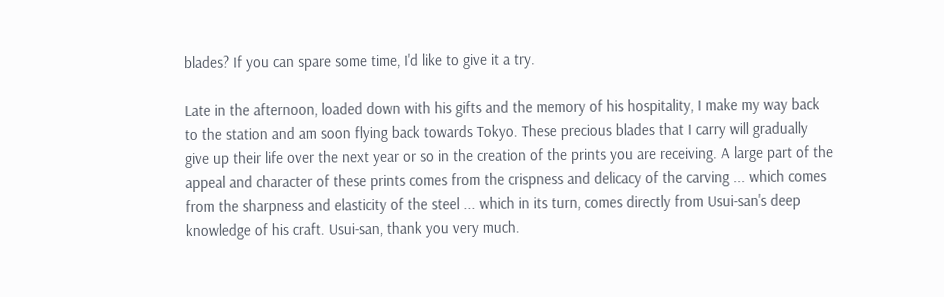blades? If you can spare some time, I'd like to give it a try.

Late in the afternoon, loaded down with his gifts and the memory of his hospitality, I make my way back to the station and am soon flying back towards Tokyo. These precious blades that I carry will gradually give up their life over the next year or so in the creation of the prints you are receiving. A large part of the appeal and character of these prints comes from the crispness and delicacy of the carving ... which comes from the sharpness and elasticity of the steel ... which in its turn, comes directly from Usui-san's deep knowledge of his craft. Usui-san, thank you very much.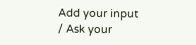Add your input / Ask your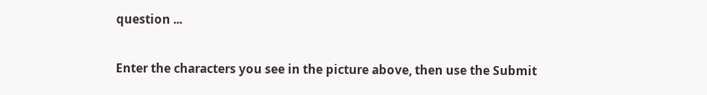question ...

Enter the characters you see in the picture above, then use the Submit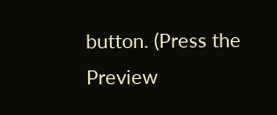button. (Press the Preview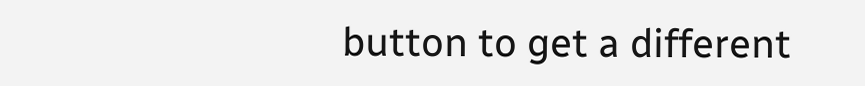button to get a different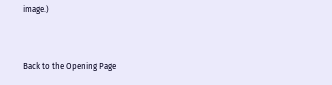image.)


Back to the Opening Page